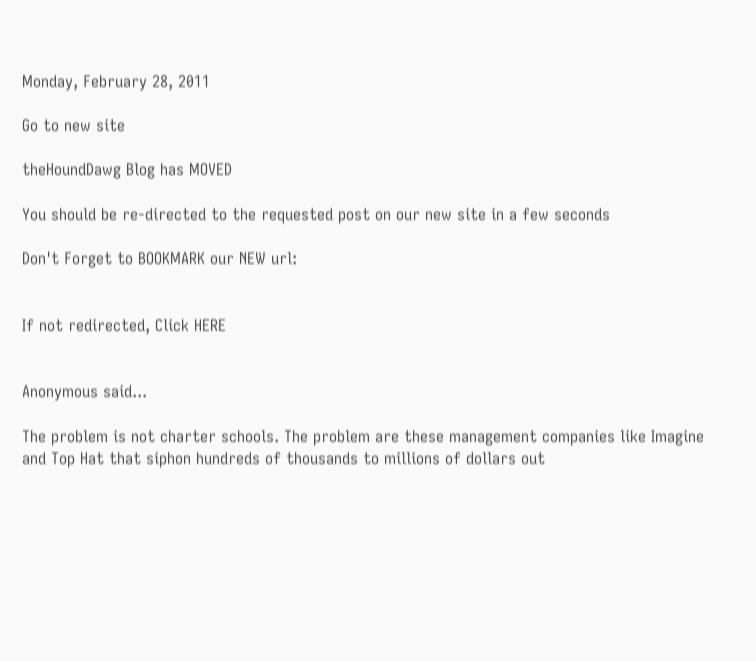Monday, February 28, 2011

Go to new site

theHoundDawg Blog has MOVED

You should be re-directed to the requested post on our new site in a few seconds

Don't Forget to BOOKMARK our NEW url:


If not redirected, Click HERE


Anonymous said...

The problem is not charter schools. The problem are these management companies like Imagine and Top Hat that siphon hundreds of thousands to millions of dollars out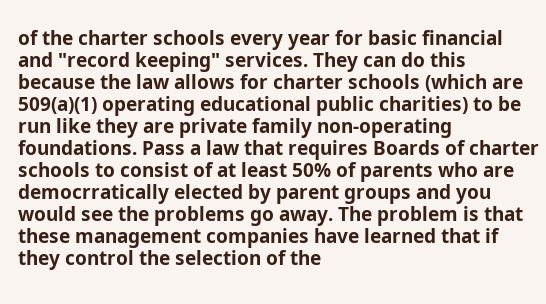of the charter schools every year for basic financial and "record keeping" services. They can do this because the law allows for charter schools (which are 509(a)(1) operating educational public charities) to be run like they are private family non-operating foundations. Pass a law that requires Boards of charter schools to consist of at least 50% of parents who are democrratically elected by parent groups and you would see the problems go away. The problem is that these management companies have learned that if they control the selection of the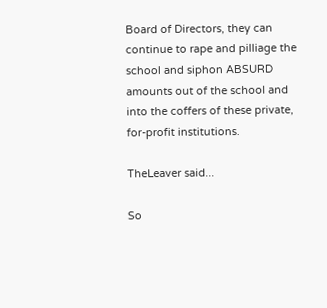Board of Directors, they can continue to rape and pilliage the school and siphon ABSURD amounts out of the school and into the coffers of these private, for-profit institutions.

TheLeaver said...

So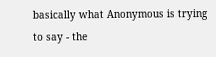basically what Anonymous is trying to say - the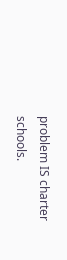problem IS charter schools.